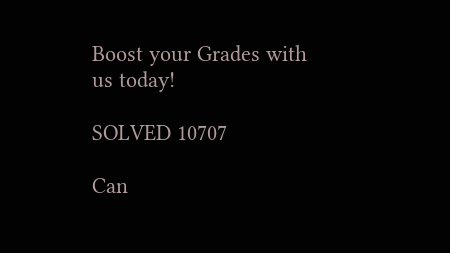Boost your Grades with us today!

SOLVED 10707

Can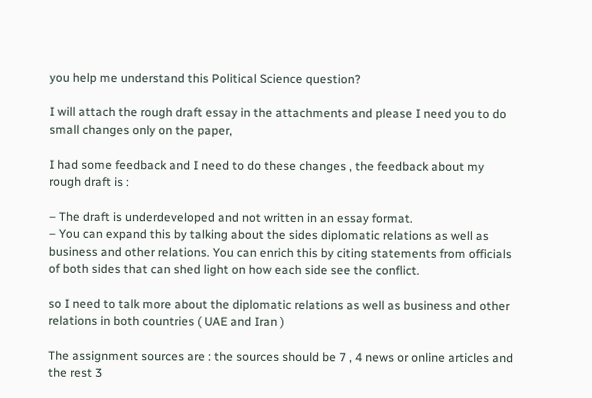you help me understand this Political Science question?

I will attach the rough draft essay in the attachments and please I need you to do small changes only on the paper,

I had some feedback and I need to do these changes , the feedback about my rough draft is :

– The draft is underdeveloped and not written in an essay format.
– You can expand this by talking about the sides diplomatic relations as well as business and other relations. You can enrich this by citing statements from officials of both sides that can shed light on how each side see the conflict.

so I need to talk more about the diplomatic relations as well as business and other relations in both countries ( UAE and Iran )

The assignment sources are : the sources should be 7 , 4 news or online articles and the rest 3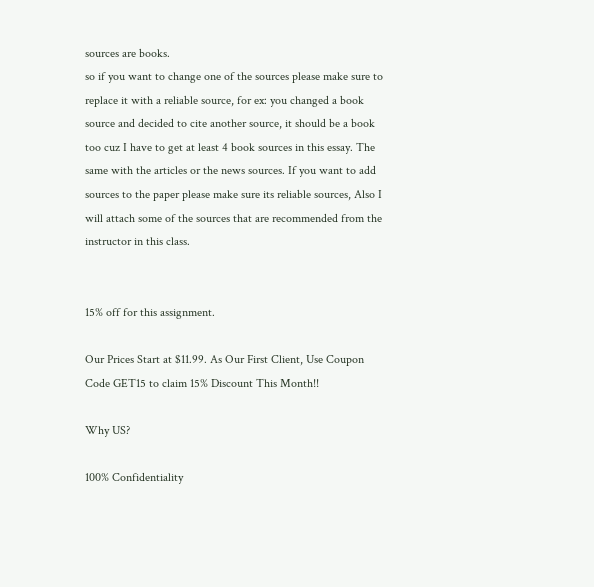sources are books.
so if you want to change one of the sources please make sure to replace it with a reliable source, for ex: you changed a book source and decided to cite another source, it should be a book too cuz I have to get at least 4 book sources in this essay. The same with the articles or the news sources. If you want to add sources to the paper please make sure its reliable sources, Also I will attach some of the sources that are recommended from the instructor in this class.


15% off for this assignment.

Our Prices Start at $11.99. As Our First Client, Use Coupon Code GET15 to claim 15% Discount This Month!!

Why US?

100% Confidentiality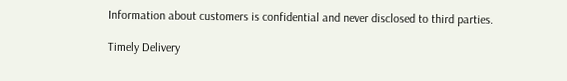Information about customers is confidential and never disclosed to third parties.

Timely Delivery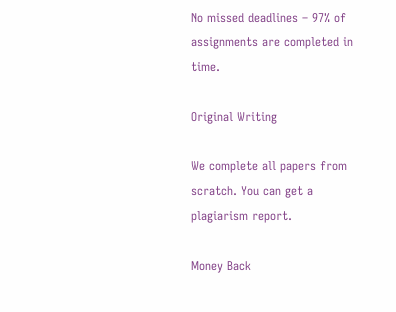No missed deadlines – 97% of assignments are completed in time.

Original Writing

We complete all papers from scratch. You can get a plagiarism report.

Money Back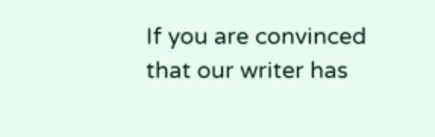If you are convinced that our writer has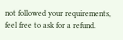not followed your requirements, feel free to ask for a refund.